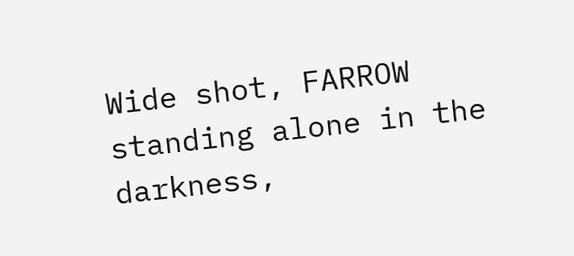Wide shot, FARROW standing alone in the darkness,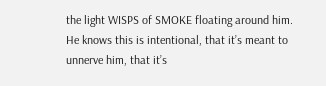the light WISPS of SMOKE floating around him. He knows this is intentional, that it’s meant to unnerve him, that it’s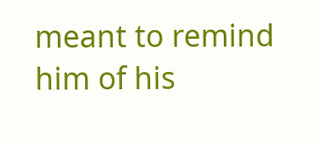meant to remind him of his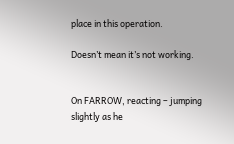place in this operation.

Doesn’t mean it’s not working.


On FARROW, reacting – jumping slightly as he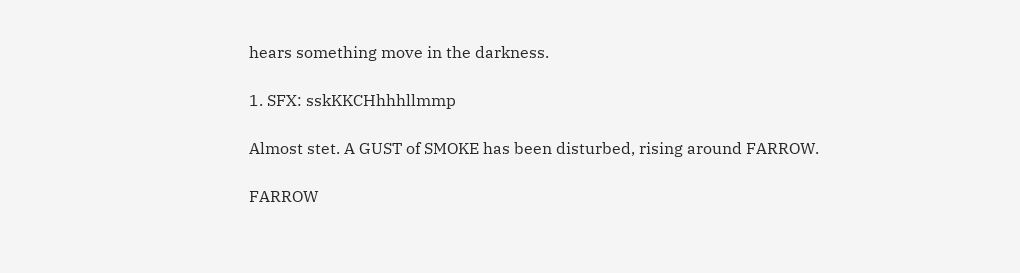hears something move in the darkness.

1. SFX: sskKKCHhhhllmmp

Almost stet. A GUST of SMOKE has been disturbed, rising around FARROW.

FARROW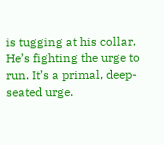is tugging at his collar. He’s fighting the urge to run. It’s a primal, deep-seated urge.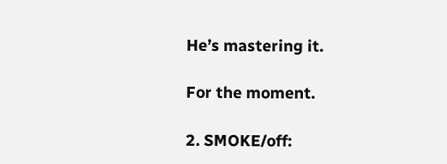He’s mastering it.

For the moment.

2. SMOKE/off: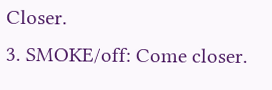Closer.
3. SMOKE/off: Come closer.